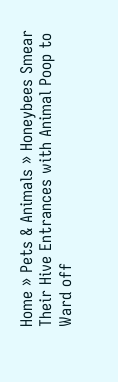Home » Pets & Animals » Honeybees Smear Their Hive Entrances with Animal Poop to Ward off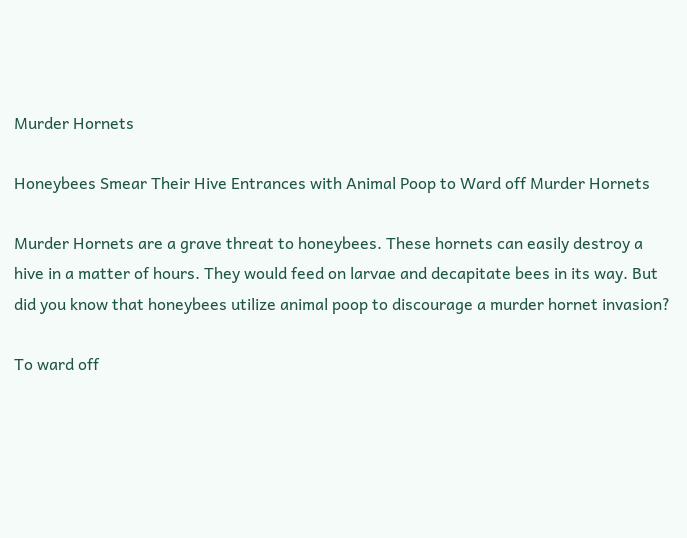Murder Hornets

Honeybees Smear Their Hive Entrances with Animal Poop to Ward off Murder Hornets

Murder Hornets are a grave threat to honeybees. These hornets can easily destroy a hive in a matter of hours. They would feed on larvae and decapitate bees in its way. But did you know that honeybees utilize animal poop to discourage a murder hornet invasion?

To ward off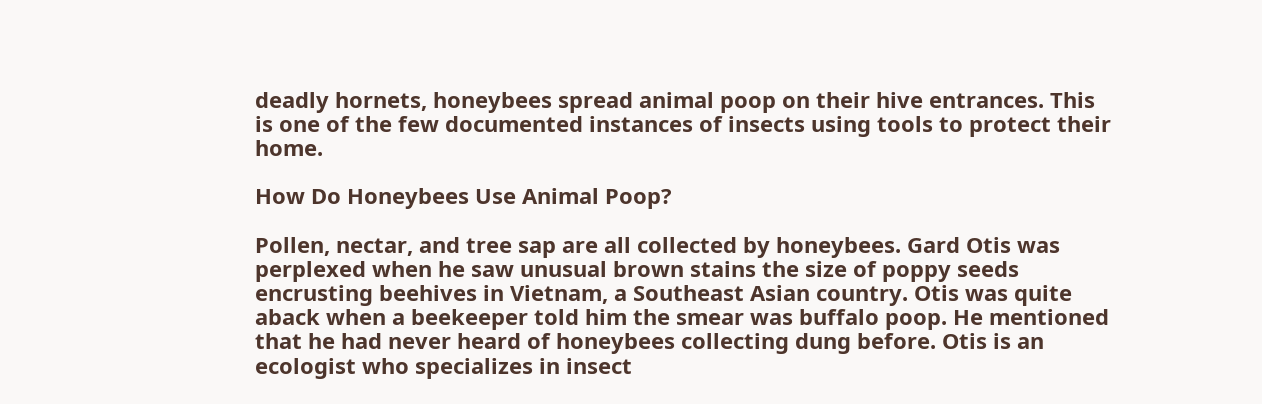deadly hornets, honeybees spread animal poop on their hive entrances. This is one of the few documented instances of insects using tools to protect their home.

How Do Honeybees Use Animal Poop?

Pollen, nectar, and tree sap are all collected by honeybees. Gard Otis was perplexed when he saw unusual brown stains the size of poppy seeds encrusting beehives in Vietnam, a Southeast Asian country. Otis was quite aback when a beekeeper told him the smear was buffalo poop. He mentioned that he had never heard of honeybees collecting dung before. Otis is an ecologist who specializes in insect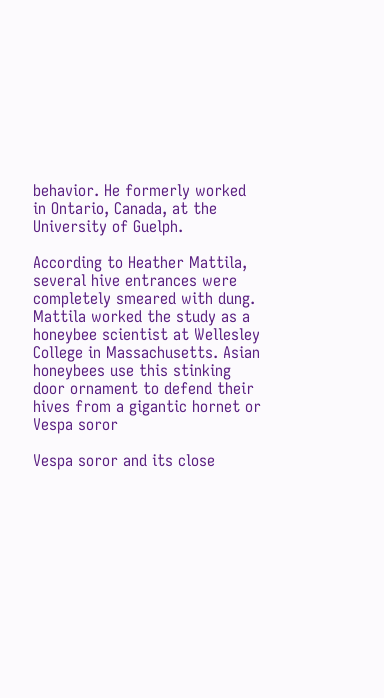behavior. He formerly worked in Ontario, Canada, at the University of Guelph.

According to Heather Mattila, several hive entrances were completely smeared with dung. Mattila worked the study as a honeybee scientist at Wellesley College in Massachusetts. Asian honeybees use this stinking door ornament to defend their hives from a gigantic hornet or Vespa soror

Vespa soror and its close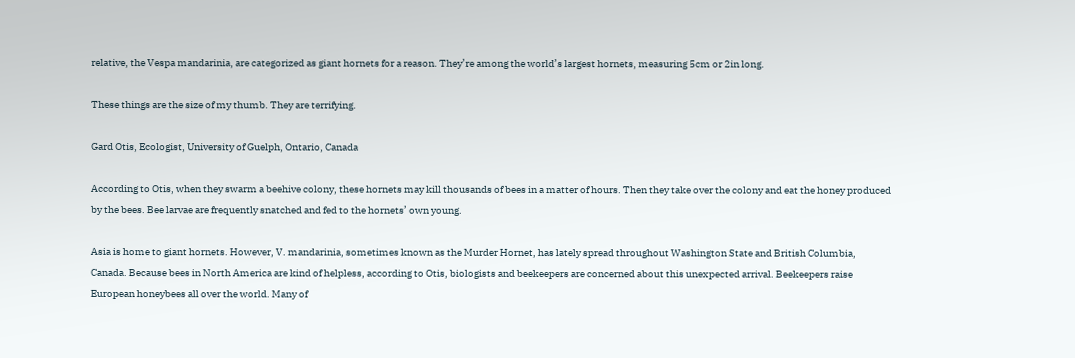relative, the Vespa mandarinia, are categorized as giant hornets for a reason. They’re among the world’s largest hornets, measuring 5cm or 2in long.

These things are the size of my thumb. They are terrifying.

Gard Otis, Ecologist, University of Guelph, Ontario, Canada

According to Otis, when they swarm a beehive colony, these hornets may kill thousands of bees in a matter of hours. Then they take over the colony and eat the honey produced by the bees. Bee larvae are frequently snatched and fed to the hornets’ own young.

Asia is home to giant hornets. However, V. mandarinia, sometimes known as the Murder Hornet, has lately spread throughout Washington State and British Columbia, Canada. Because bees in North America are kind of helpless, according to Otis, biologists and beekeepers are concerned about this unexpected arrival. Beekeepers raise European honeybees all over the world. Many of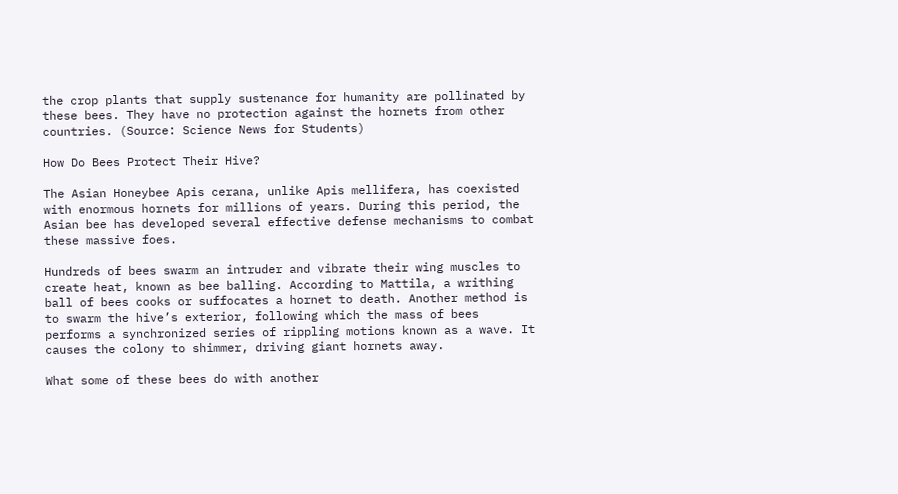the crop plants that supply sustenance for humanity are pollinated by these bees. They have no protection against the hornets from other countries. (Source: Science News for Students)

How Do Bees Protect Their Hive?

The Asian Honeybee Apis cerana, unlike Apis mellifera, has coexisted with enormous hornets for millions of years. During this period, the Asian bee has developed several effective defense mechanisms to combat these massive foes.

Hundreds of bees swarm an intruder and vibrate their wing muscles to create heat, known as bee balling. According to Mattila, a writhing ball of bees cooks or suffocates a hornet to death. Another method is to swarm the hive’s exterior, following which the mass of bees performs a synchronized series of rippling motions known as a wave. It causes the colony to shimmer, driving giant hornets away.

What some of these bees do with another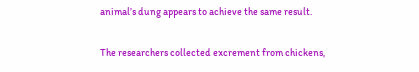animal’s dung appears to achieve the same result.

The researchers collected excrement from chickens,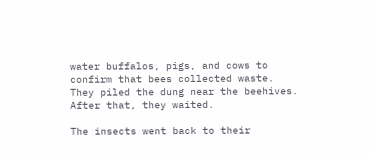water buffalos, pigs, and cows to confirm that bees collected waste. They piled the dung near the beehives. After that, they waited.

The insects went back to their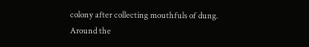colony after collecting mouthfuls of dung. Around the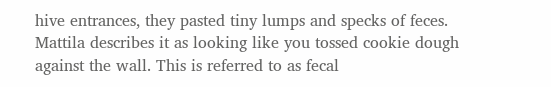hive entrances, they pasted tiny lumps and specks of feces. Mattila describes it as looking like you tossed cookie dough against the wall. This is referred to as fecal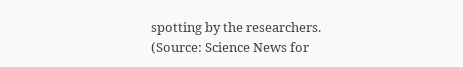spotting by the researchers.  (Source: Science News for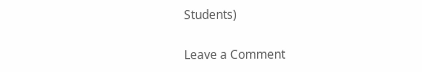Students)

Leave a Comment